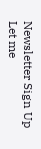Newsletter Sign Up
Let me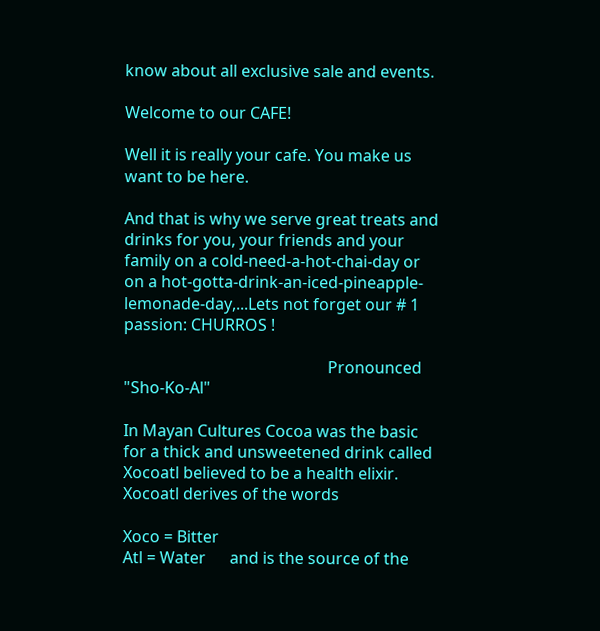know about all exclusive sale and events.

Welcome to our CAFE!

Well it is really your cafe. You make us want to be here.

And that is why we serve great treats and drinks for you, your friends and your family on a cold-need-a-hot-chai-day or on a hot-gotta-drink-an-iced-pineapple-lemonade-day,...Lets not forget our # 1 passion: CHURROS !

                                                   Pronounced "Sho-Ko-Al"

In Mayan Cultures Cocoa was the basic for a thick and unsweetened drink called Xocoatl believed to be a health elixir. Xocoatl derives of the words

Xoco = Bitter
Atl = Water      and is the source of the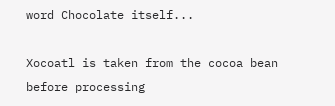word Chocolate itself...

Xocoatl is taken from the cocoa bean before processing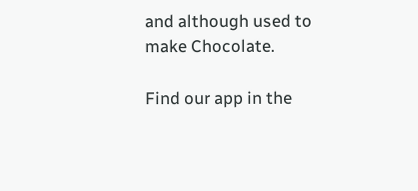and although used to make Chocolate.

Find our app in the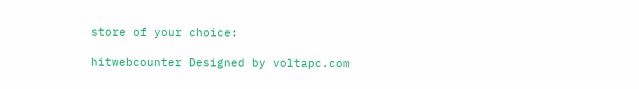store of your choice:

hitwebcounter Designed by voltapc.com